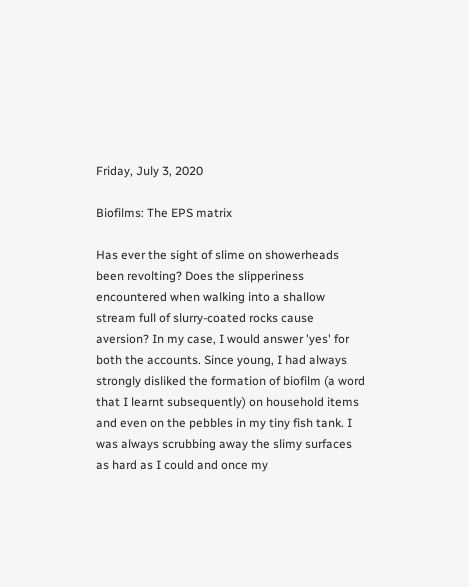Friday, July 3, 2020

Biofilms: The EPS matrix

Has ever the sight of slime on showerheads been revolting? Does the slipperiness encountered when walking into a shallow stream full of slurry-coated rocks cause aversion? In my case, I would answer 'yes' for both the accounts. Since young, I had always strongly disliked the formation of biofilm (a word that I learnt subsequently) on household items and even on the pebbles in my tiny fish tank. I was always scrubbing away the slimy surfaces as hard as I could and once my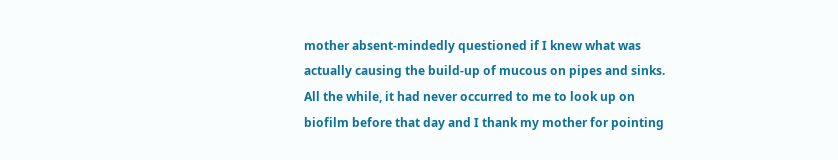mother absent-mindedly questioned if I knew what was actually causing the build-up of mucous on pipes and sinks. All the while, it had never occurred to me to look up on biofilm before that day and I thank my mother for pointing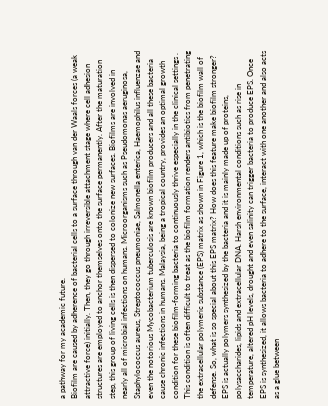a pathway for my academic future.
Biofilm are caused by adherence of bacterial cells to a surface through van der Waals forces (a weak attractive force) initially. Then, they go through irreversible attachment stage where cell adhesion structures are employed to anchor themselves onto the surface permanently. After the maturation step, this group of living cells is then dispersed to colonize new surfaces. Biofilms are involved in nearly all of microbial infections on humans. Microorganisms such as Pseudomonas aeruginosa, Staphylococcus aureus, Streptococcus pneumoniae, Salmonella enterica, Haemophilus influenzae and even the notorious Mycobacterium tuberculosis are known biofilm producers and all these bacteria cause chronic infections in humans. Malaysia, being a tropical country, provides an optimal growth condition for these biofilm-forming bacteria to continuously thrive especially in the clinical settings .
This condition is often difficult to treat as the biofilm formation renders antibiotics from penetrating the extracellular polymeric substance (EPS) matrix as shown in Figure 1, which is the biofilm wall of defense. So, what is so special about this EPS matrix? How does this feature make biofilm stronger? EPS is actually polymers synthesized by the bacteria and it is mainly made up of proteins, polysaccharides, lipids and extracellular DNA. Harsh environmental conditions such as rise in temperature, altered pH levels, drought and even salinity can trigger bacteria to produce EPS. Once EPS is synthesized, it allows bacteria to adhere to the surface, interact with one another and also acts as a glue between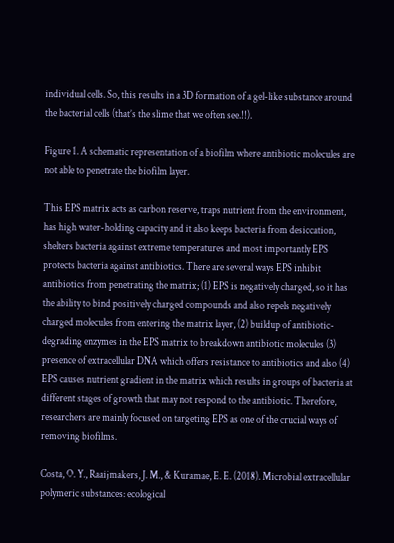individual cells. So, this results in a 3D formation of a gel-like substance around the bacterial cells (that’s the slime that we often see.!!).

Figure 1. A schematic representation of a biofilm where antibiotic molecules are not able to penetrate the biofilm layer.

This EPS matrix acts as carbon reserve, traps nutrient from the environment, has high water-holding capacity and it also keeps bacteria from desiccation, shelters bacteria against extreme temperatures and most importantly EPS protects bacteria against antibiotics. There are several ways EPS inhibit antibiotics from penetrating the matrix; (1) EPS is negatively charged, so it has the ability to bind positively charged compounds and also repels negatively charged molecules from entering the matrix layer, (2) buildup of antibiotic-degrading enzymes in the EPS matrix to breakdown antibiotic molecules (3) presence of extracellular DNA which offers resistance to antibiotics and also (4) EPS causes nutrient gradient in the matrix which results in groups of bacteria at different stages of growth that may not respond to the antibiotic. Therefore, researchers are mainly focused on targeting EPS as one of the crucial ways of removing biofilms.

Costa, O. Y., Raaijmakers, J. M., & Kuramae, E. E. (2018). Microbial extracellular polymeric substances: ecological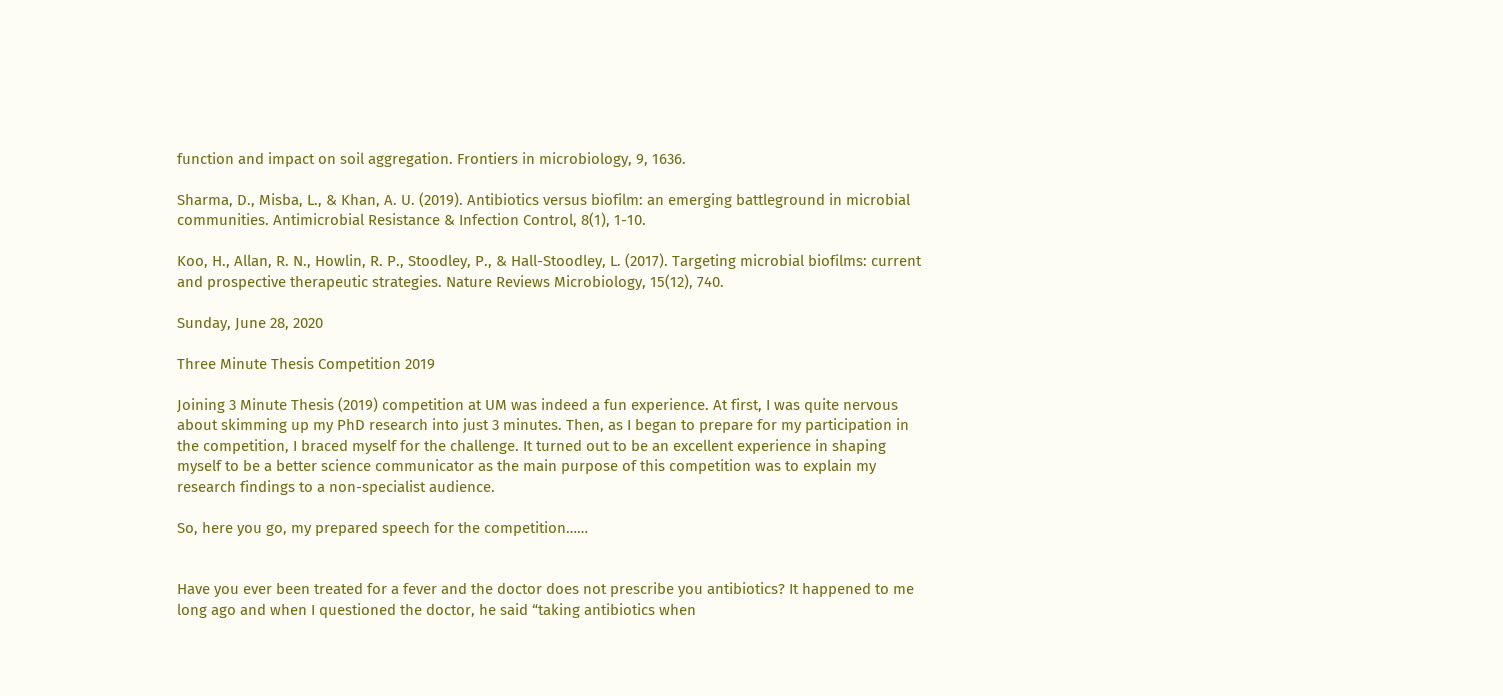function and impact on soil aggregation. Frontiers in microbiology, 9, 1636.

Sharma, D., Misba, L., & Khan, A. U. (2019). Antibiotics versus biofilm: an emerging battleground in microbial communities. Antimicrobial Resistance & Infection Control, 8(1), 1-10.

Koo, H., Allan, R. N., Howlin, R. P., Stoodley, P., & Hall-Stoodley, L. (2017). Targeting microbial biofilms: current and prospective therapeutic strategies. Nature Reviews Microbiology, 15(12), 740.

Sunday, June 28, 2020

Three Minute Thesis Competition 2019

Joining 3 Minute Thesis (2019) competition at UM was indeed a fun experience. At first, I was quite nervous about skimming up my PhD research into just 3 minutes. Then, as I began to prepare for my participation in the competition, I braced myself for the challenge. It turned out to be an excellent experience in shaping myself to be a better science communicator as the main purpose of this competition was to explain my research findings to a non-specialist audience.

So, here you go, my prepared speech for the competition……


Have you ever been treated for a fever and the doctor does not prescribe you antibiotics? It happened to me long ago and when I questioned the doctor, he said “taking antibiotics when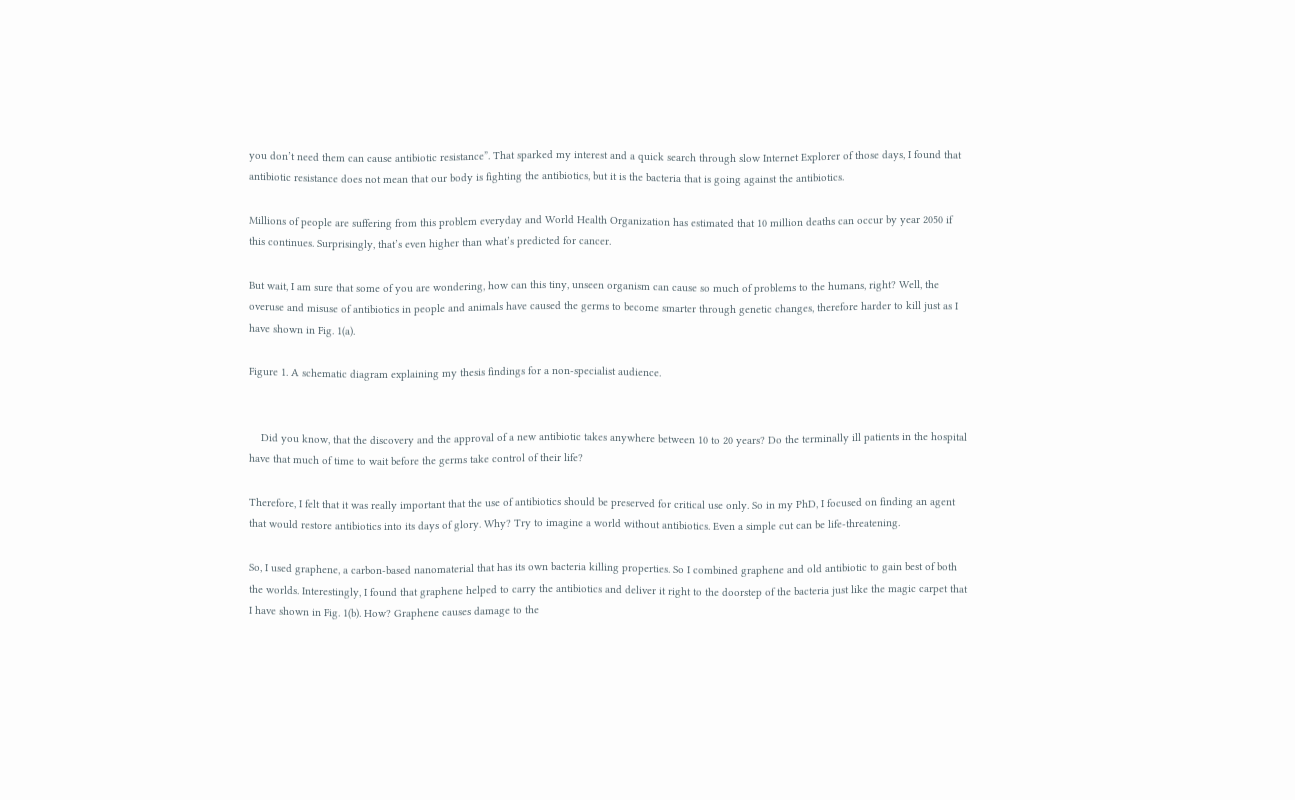you don’t need them can cause antibiotic resistance”. That sparked my interest and a quick search through slow Internet Explorer of those days, I found that antibiotic resistance does not mean that our body is fighting the antibiotics, but it is the bacteria that is going against the antibiotics.

Millions of people are suffering from this problem everyday and World Health Organization has estimated that 10 million deaths can occur by year 2050 if this continues. Surprisingly, that’s even higher than what’s predicted for cancer.

But wait, I am sure that some of you are wondering, how can this tiny, unseen organism can cause so much of problems to the humans, right? Well, the overuse and misuse of antibiotics in people and animals have caused the germs to become smarter through genetic changes, therefore harder to kill just as I have shown in Fig. 1(a).

Figure 1. A schematic diagram explaining my thesis findings for a non-specialist audience.


    Did you know, that the discovery and the approval of a new antibiotic takes anywhere between 10 to 20 years? Do the terminally ill patients in the hospital have that much of time to wait before the germs take control of their life?

Therefore, I felt that it was really important that the use of antibiotics should be preserved for critical use only. So in my PhD, I focused on finding an agent that would restore antibiotics into its days of glory. Why? Try to imagine a world without antibiotics. Even a simple cut can be life-threatening.

So, I used graphene, a carbon-based nanomaterial that has its own bacteria killing properties. So I combined graphene and old antibiotic to gain best of both the worlds. Interestingly, I found that graphene helped to carry the antibiotics and deliver it right to the doorstep of the bacteria just like the magic carpet that I have shown in Fig. 1(b). How? Graphene causes damage to the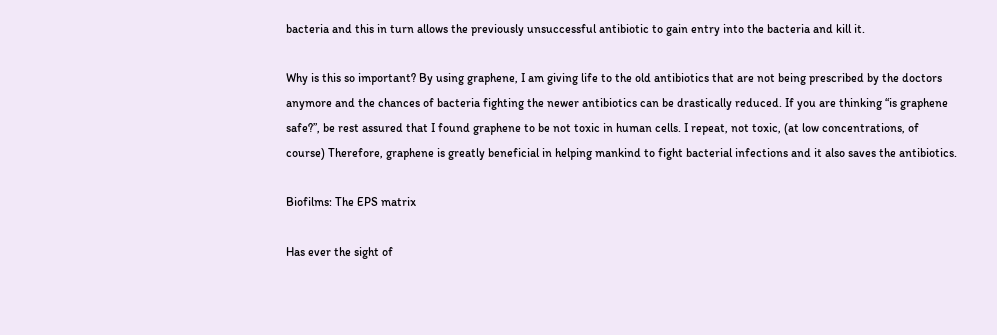bacteria and this in turn allows the previously unsuccessful antibiotic to gain entry into the bacteria and kill it.

Why is this so important? By using graphene, I am giving life to the old antibiotics that are not being prescribed by the doctors anymore and the chances of bacteria fighting the newer antibiotics can be drastically reduced. If you are thinking “is graphene safe?”, be rest assured that I found graphene to be not toxic in human cells. I repeat, not toxic, (at low concentrations, of course) Therefore, graphene is greatly beneficial in helping mankind to fight bacterial infections and it also saves the antibiotics.

Biofilms: The EPS matrix

Has ever the sight of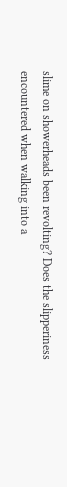slime on showerheads been revolting? Does the slipperiness encountered when walking into a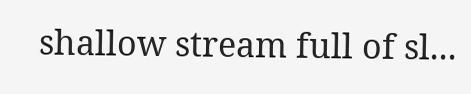shallow stream full of sl...